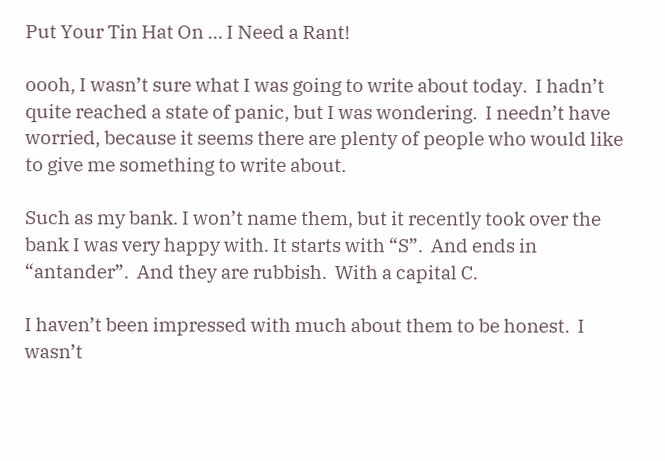Put Your Tin Hat On … I Need a Rant!

oooh, I wasn’t sure what I was going to write about today.  I hadn’t quite reached a state of panic, but I was wondering.  I needn’t have worried, because it seems there are plenty of people who would like to give me something to write about.

Such as my bank. I won’t name them, but it recently took over the bank I was very happy with. It starts with “S”.  And ends in “antander”.  And they are rubbish.  With a capital C.

I haven’t been impressed with much about them to be honest.  I wasn’t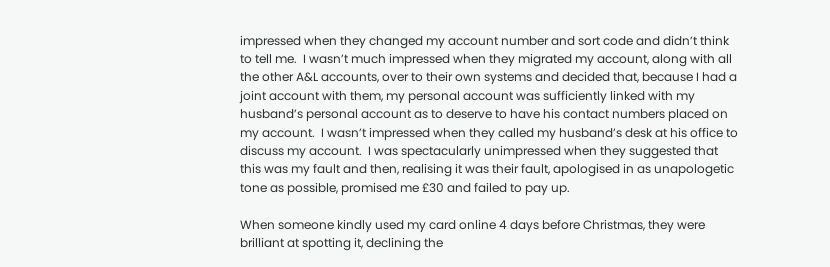impressed when they changed my account number and sort code and didn’t think to tell me.  I wasn’t much impressed when they migrated my account, along with all the other A&L accounts, over to their own systems and decided that, because I had a joint account with them, my personal account was sufficiently linked with my husband’s personal account as to deserve to have his contact numbers placed on my account.  I wasn’t impressed when they called my husband’s desk at his office to discuss my account.  I was spectacularly unimpressed when they suggested that this was my fault and then, realising it was their fault, apologised in as unapologetic tone as possible, promised me £30 and failed to pay up.

When someone kindly used my card online 4 days before Christmas, they were brilliant at spotting it, declining the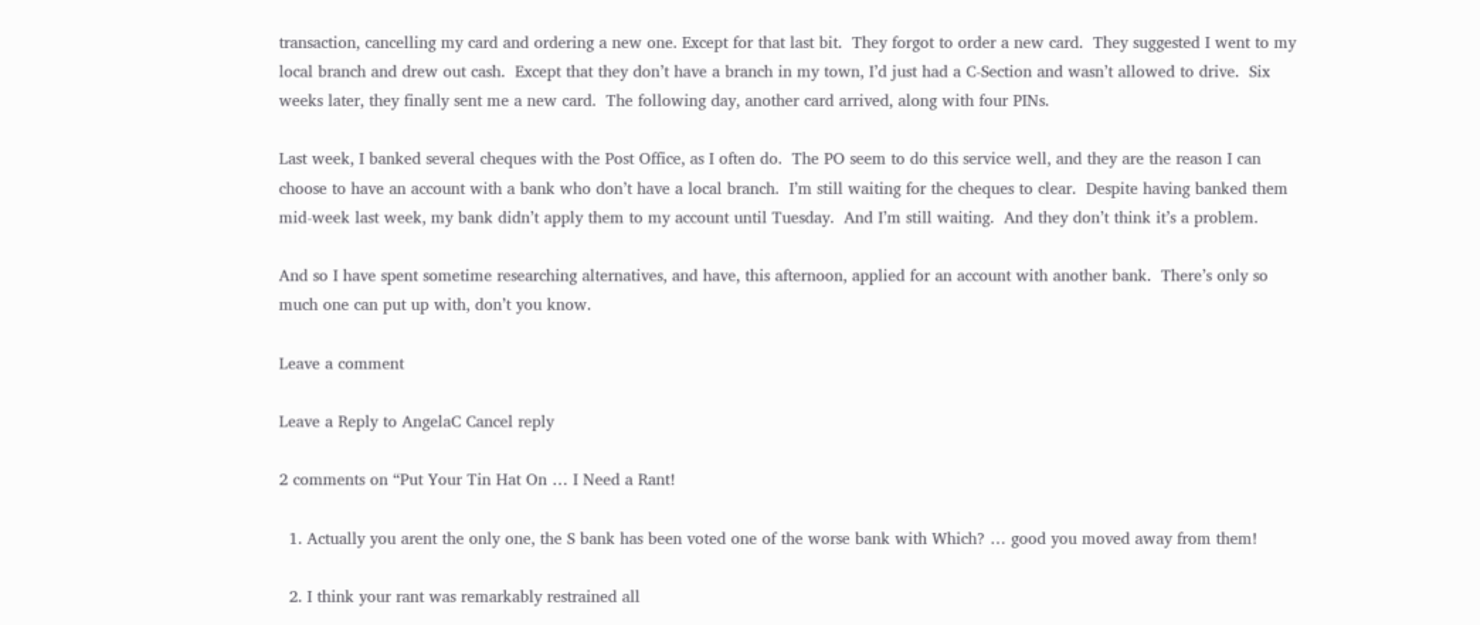transaction, cancelling my card and ordering a new one. Except for that last bit.  They forgot to order a new card.  They suggested I went to my local branch and drew out cash.  Except that they don’t have a branch in my town, I’d just had a C-Section and wasn’t allowed to drive.  Six weeks later, they finally sent me a new card.  The following day, another card arrived, along with four PINs.

Last week, I banked several cheques with the Post Office, as I often do.  The PO seem to do this service well, and they are the reason I can choose to have an account with a bank who don’t have a local branch.  I’m still waiting for the cheques to clear.  Despite having banked them mid-week last week, my bank didn’t apply them to my account until Tuesday.  And I’m still waiting.  And they don’t think it’s a problem.

And so I have spent sometime researching alternatives, and have, this afternoon, applied for an account with another bank.  There’s only so much one can put up with, don’t you know.

Leave a comment

Leave a Reply to AngelaC Cancel reply

2 comments on “Put Your Tin Hat On … I Need a Rant!

  1. Actually you arent the only one, the S bank has been voted one of the worse bank with Which? … good you moved away from them!

  2. I think your rant was remarkably restrained all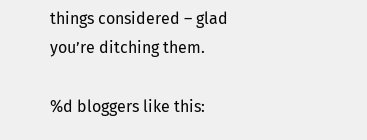things considered – glad you’re ditching them.

%d bloggers like this: